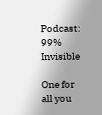Podcast: 99% Invisible

One for all you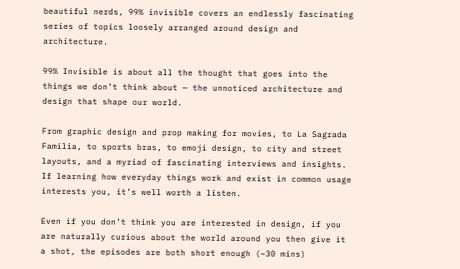beautiful nerds, 99% invisible covers an endlessly fascinating series of topics loosely arranged around design and architecture.

99% Invisible is about all the thought that goes into the things we don’t think about — the unnoticed architecture and design that shape our world.

From graphic design and prop making for movies, to La Sagrada Familia, to sports bras, to emoji design, to city and street layouts, and a myriad of fascinating interviews and insights. If learning how everyday things work and exist in common usage interests you, it’s well worth a listen.

Even if you don’t think you are interested in design, if you are naturally curious about the world around you then give it a shot, the episodes are both short enough (~30 mins)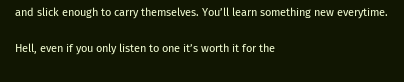and slick enough to carry themselves. You’ll learn something new everytime.

Hell, even if you only listen to one it’s worth it for the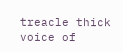treacle thick voice of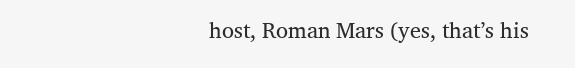host, Roman Mars (yes, that’s his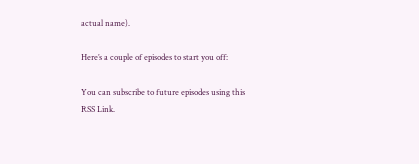actual name).

Here’s a couple of episodes to start you off:

You can subscribe to future episodes using this RSS Link.